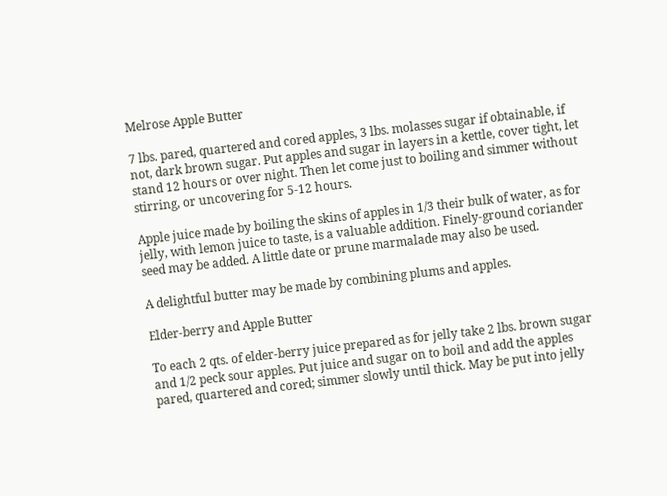Melrose Apple Butter

7 lbs. pared, quartered and cored apples, 3 lbs. molasses sugar if obtainable, if not, dark brown sugar. Put apples and sugar in layers in a kettle, cover tight, let stand 12 hours or over night. Then let come just to boiling and simmer without stirring, or uncovering for 5-12 hours.

Apple juice made by boiling the skins of apples in 1/3 their bulk of water, as for jelly, with lemon juice to taste, is a valuable addition. Finely-ground coriander seed may be added. A little date or prune marmalade may also be used.

A delightful butter may be made by combining plums and apples.

Elder-berry and Apple Butter

To each 2 qts. of elder-berry juice prepared as for jelly take 2 lbs. brown sugar and 1/2 peck sour apples. Put juice and sugar on to boil and add the apples pared, quartered and cored; simmer slowly until thick. May be put into jelly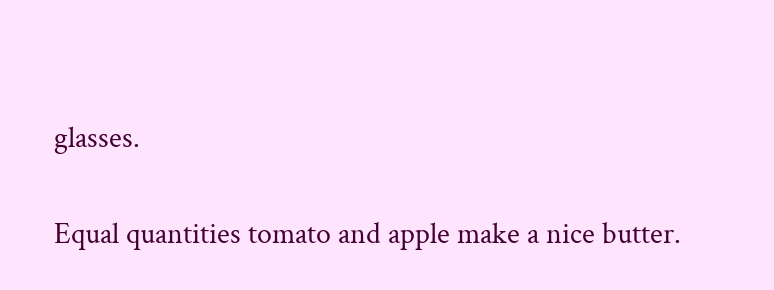glasses.

Equal quantities tomato and apple make a nice butter.